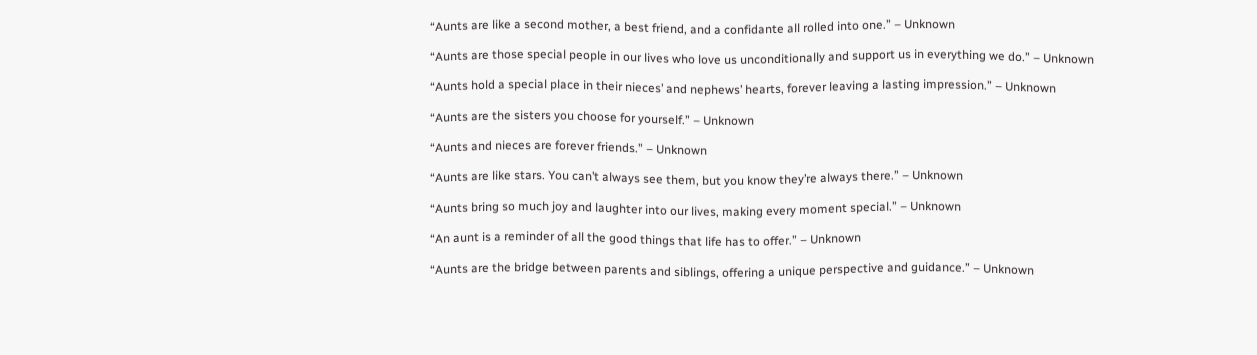“Aunts are like a second mother, a best friend, and a confidante all rolled into one.” – Unknown

“Aunts are those special people in our lives who love us unconditionally and support us in everything we do.” – Unknown

“Aunts hold a special place in their nieces’ and nephews’ hearts, forever leaving a lasting impression.” – Unknown

“Aunts are the sisters you choose for yourself.” – Unknown

“Aunts and nieces are forever friends.” – Unknown

“Aunts are like stars. You can’t always see them, but you know they’re always there.” – Unknown

“Aunts bring so much joy and laughter into our lives, making every moment special.” – Unknown

“An aunt is a reminder of all the good things that life has to offer.” – Unknown

“Aunts are the bridge between parents and siblings, offering a unique perspective and guidance.” – Unknown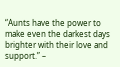“Aunts have the power to make even the darkest days brighter with their love and support.” –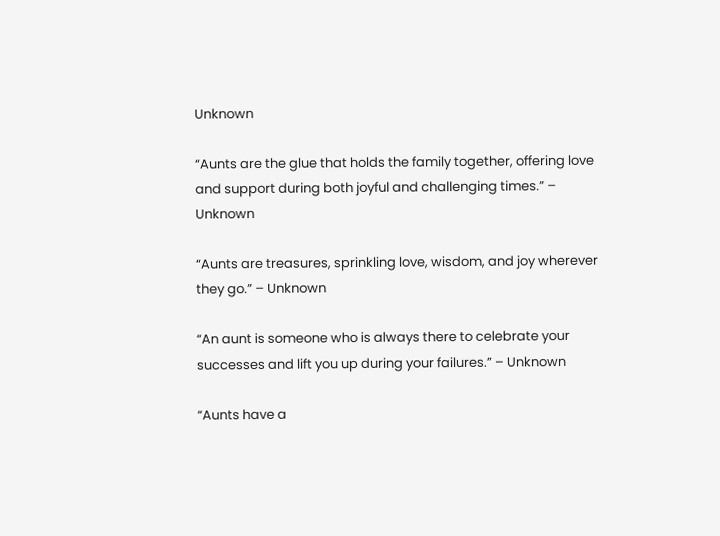Unknown

“Aunts are the glue that holds the family together, offering love and support during both joyful and challenging times.” – Unknown

“Aunts are treasures, sprinkling love, wisdom, and joy wherever they go.” – Unknown

“An aunt is someone who is always there to celebrate your successes and lift you up during your failures.” – Unknown

“Aunts have a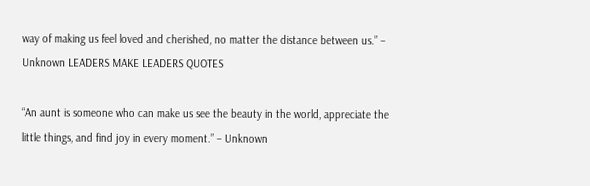way of making us feel loved and cherished, no matter the distance between us.” – Unknown LEADERS MAKE LEADERS QUOTES

“An aunt is someone who can make us see the beauty in the world, appreciate the little things, and find joy in every moment.” – Unknown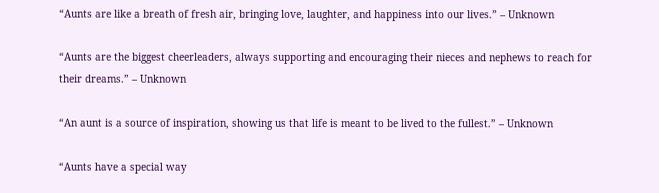“Aunts are like a breath of fresh air, bringing love, laughter, and happiness into our lives.” – Unknown

“Aunts are the biggest cheerleaders, always supporting and encouraging their nieces and nephews to reach for their dreams.” – Unknown

“An aunt is a source of inspiration, showing us that life is meant to be lived to the fullest.” – Unknown

“Aunts have a special way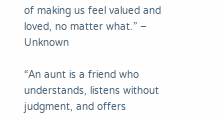of making us feel valued and loved, no matter what.” – Unknown

“An aunt is a friend who understands, listens without judgment, and offers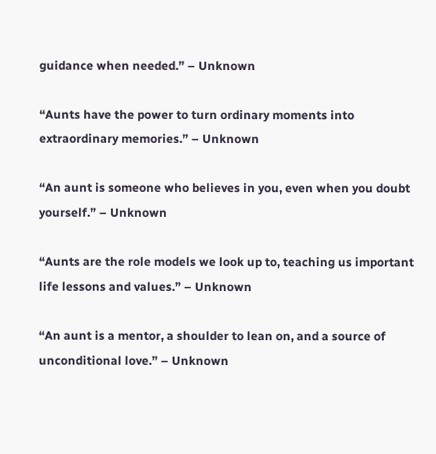guidance when needed.” – Unknown

“Aunts have the power to turn ordinary moments into extraordinary memories.” – Unknown

“An aunt is someone who believes in you, even when you doubt yourself.” – Unknown

“Aunts are the role models we look up to, teaching us important life lessons and values.” – Unknown

“An aunt is a mentor, a shoulder to lean on, and a source of unconditional love.” – Unknown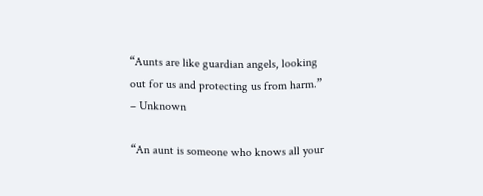“Aunts are like guardian angels, looking out for us and protecting us from harm.” – Unknown

“An aunt is someone who knows all your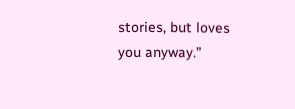stories, but loves you anyway.”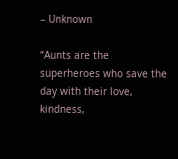– Unknown

“Aunts are the superheroes who save the day with their love, kindness,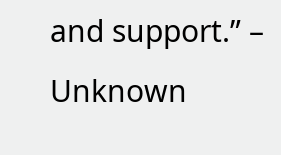and support.” – Unknown